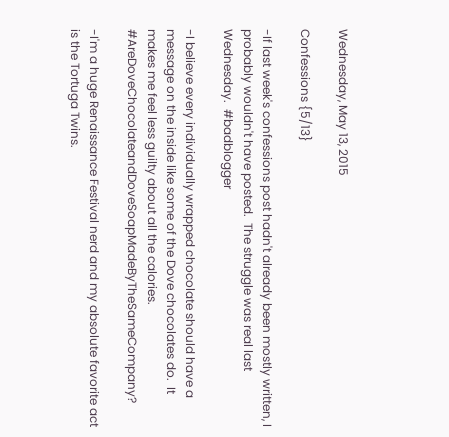Wednesday, May 13, 2015

Confessions {5/13}

-If last week's confessions post hadn't already been mostly written, I probably wouldn't have posted.  The struggle was real last Wednesday.  #badblogger

-I believe every individually wrapped chocolate should have a message on the inside like some of the Dove chocolates do.  It makes me feel less guilty about all the calories.  #AreDoveChocolateandDoveSoapMadeByTheSameCompany?

-I'm a huge Renaissance Festival nerd and my absolute favorite act is the Tortuga Twins.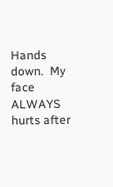Hands down.  My face ALWAYS hurts after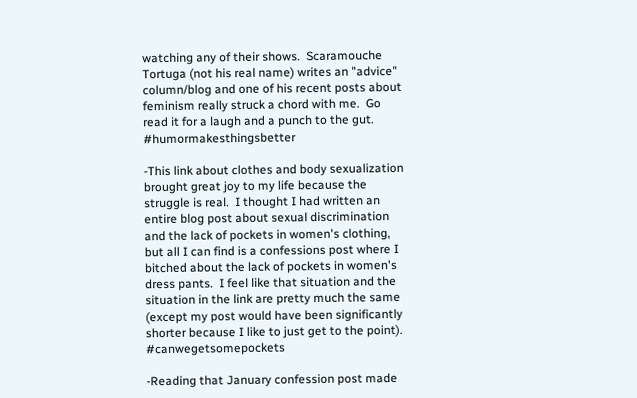watching any of their shows.  Scaramouche Tortuga (not his real name) writes an "advice" column/blog and one of his recent posts about feminism really struck a chord with me.  Go read it for a laugh and a punch to the gut.  #humormakesthingsbetter

-This link about clothes and body sexualization brought great joy to my life because the struggle is real.  I thought I had written an entire blog post about sexual discrimination and the lack of pockets in women's clothing, but all I can find is a confessions post where I bitched about the lack of pockets in women's dress pants.  I feel like that situation and the situation in the link are pretty much the same (except my post would have been significantly shorter because I like to just get to the point).  #canwegetsomepockets

-Reading that January confession post made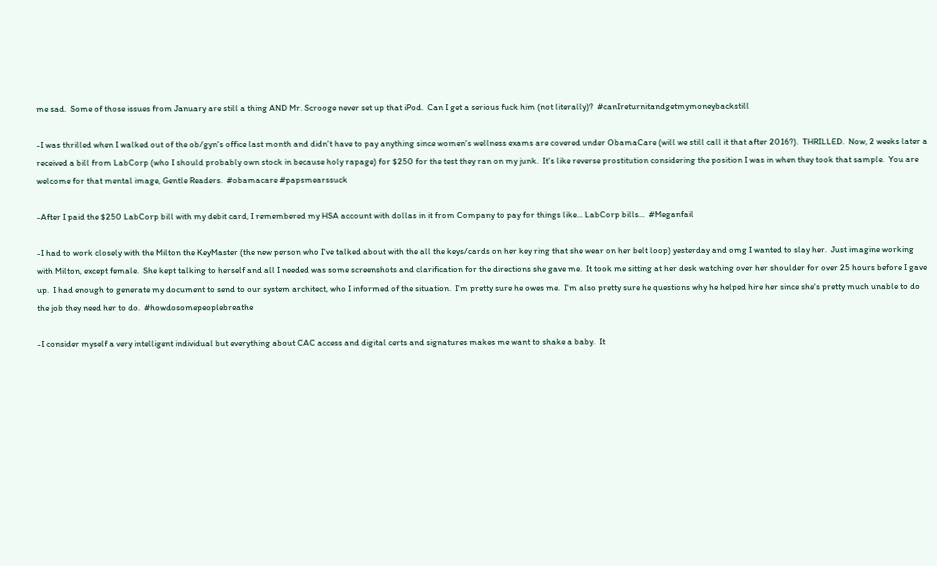me sad.  Some of those issues from January are still a thing AND Mr. Scrooge never set up that iPod.  Can I get a serious fuck him (not literally)?  #canIreturnitandgetmymoneybackstill

-I was thrilled when I walked out of the ob/gyn's office last month and didn't have to pay anything since women's wellness exams are covered under ObamaCare (will we still call it that after 2016?).  THRILLED.  Now, 2 weeks later a received a bill from LabCorp (who I should probably own stock in because holy rapage) for $250 for the test they ran on my junk.  It's like reverse prostitution considering the position I was in when they took that sample.  You are welcome for that mental image, Gentle Readers.  #obamacare #papsmearssuck

-After I paid the $250 LabCorp bill with my debit card, I remembered my HSA account with dollas in it from Company to pay for things like... LabCorp bills...  #Meganfail

-I had to work closely with the Milton the KeyMaster (the new person who I've talked about with the all the keys/cards on her key ring that she wear on her belt loop) yesterday and omg I wanted to slay her.  Just imagine working with Milton, except female.  She kept talking to herself and all I needed was some screenshots and clarification for the directions she gave me.  It took me sitting at her desk watching over her shoulder for over 25 hours before I gave up.  I had enough to generate my document to send to our system architect, who I informed of the situation.  I'm pretty sure he owes me.  I'm also pretty sure he questions why he helped hire her since she's pretty much unable to do the job they need her to do.  #howdosomepeoplebreathe

-I consider myself a very intelligent individual but everything about CAC access and digital certs and signatures makes me want to shake a baby.  It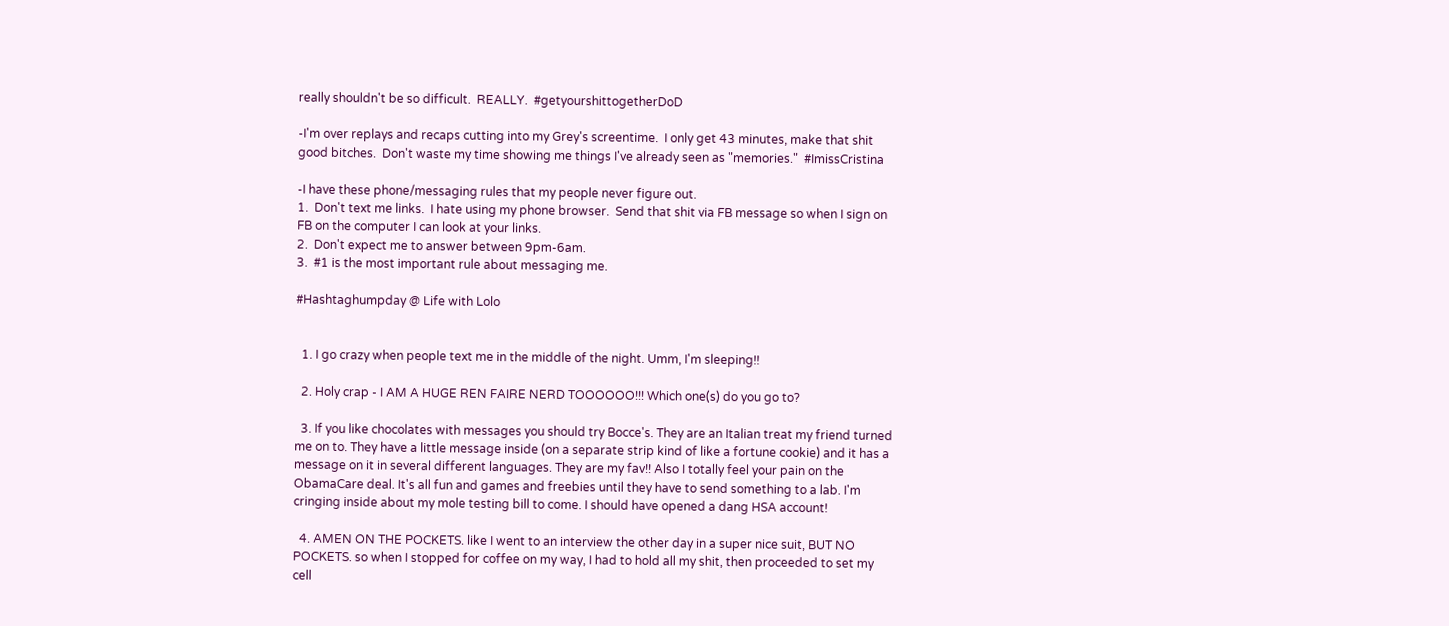really shouldn't be so difficult.  REALLY.  #getyourshittogetherDoD

-I'm over replays and recaps cutting into my Grey's screentime.  I only get 43 minutes, make that shit good bitches.  Don't waste my time showing me things I've already seen as "memories."  #ImissCristina

-I have these phone/messaging rules that my people never figure out.
1.  Don't text me links.  I hate using my phone browser.  Send that shit via FB message so when I sign on FB on the computer I can look at your links.
2.  Don't expect me to answer between 9pm-6am.
3.  #1 is the most important rule about messaging me.

#Hashtaghumpday @ Life with Lolo


  1. I go crazy when people text me in the middle of the night. Umm, I'm sleeping!!

  2. Holy crap - I AM A HUGE REN FAIRE NERD TOOOOOO!!! Which one(s) do you go to?

  3. If you like chocolates with messages you should try Bocce's. They are an Italian treat my friend turned me on to. They have a little message inside (on a separate strip kind of like a fortune cookie) and it has a message on it in several different languages. They are my fav!! Also I totally feel your pain on the ObamaCare deal. It's all fun and games and freebies until they have to send something to a lab. I'm cringing inside about my mole testing bill to come. I should have opened a dang HSA account!

  4. AMEN ON THE POCKETS. like I went to an interview the other day in a super nice suit, BUT NO POCKETS. so when I stopped for coffee on my way, I had to hold all my shit, then proceeded to set my cell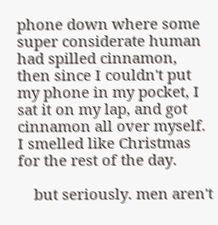phone down where some super considerate human had spilled cinnamon, then since I couldn't put my phone in my pocket, I sat it on my lap, and got cinnamon all over myself. I smelled like Christmas for the rest of the day.

    but seriously. men aren't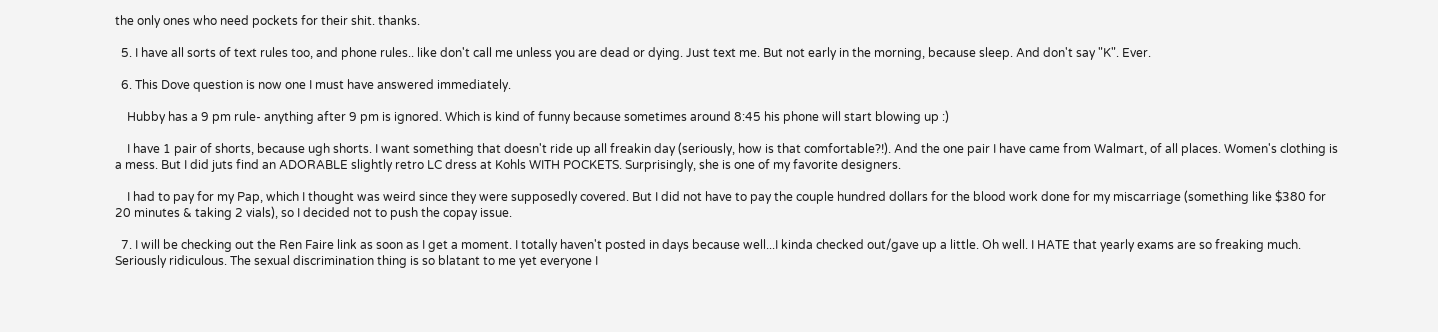the only ones who need pockets for their shit. thanks.

  5. I have all sorts of text rules too, and phone rules.. like don't call me unless you are dead or dying. Just text me. But not early in the morning, because sleep. And don't say "K". Ever.

  6. This Dove question is now one I must have answered immediately.

    Hubby has a 9 pm rule- anything after 9 pm is ignored. Which is kind of funny because sometimes around 8:45 his phone will start blowing up :)

    I have 1 pair of shorts, because ugh shorts. I want something that doesn't ride up all freakin day (seriously, how is that comfortable?!). And the one pair I have came from Walmart, of all places. Women's clothing is a mess. But I did juts find an ADORABLE slightly retro LC dress at Kohls WITH POCKETS. Surprisingly, she is one of my favorite designers.

    I had to pay for my Pap, which I thought was weird since they were supposedly covered. But I did not have to pay the couple hundred dollars for the blood work done for my miscarriage (something like $380 for 20 minutes & taking 2 vials), so I decided not to push the copay issue.

  7. I will be checking out the Ren Faire link as soon as I get a moment. I totally haven't posted in days because well...I kinda checked out/gave up a little. Oh well. I HATE that yearly exams are so freaking much. Seriously ridiculous. The sexual discrimination thing is so blatant to me yet everyone I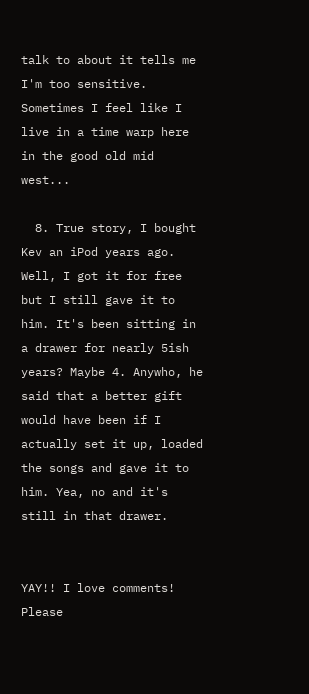talk to about it tells me I'm too sensitive. Sometimes I feel like I live in a time warp here in the good old mid west...

  8. True story, I bought Kev an iPod years ago. Well, I got it for free but I still gave it to him. It's been sitting in a drawer for nearly 5ish years? Maybe 4. Anywho, he said that a better gift would have been if I actually set it up, loaded the songs and gave it to him. Yea, no and it's still in that drawer.


YAY!! I love comments! Please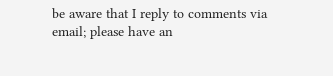be aware that I reply to comments via email; please have an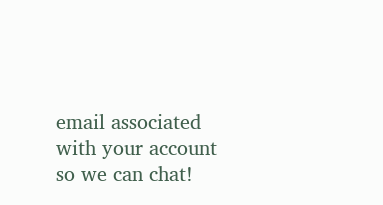email associated with your account so we can chat!